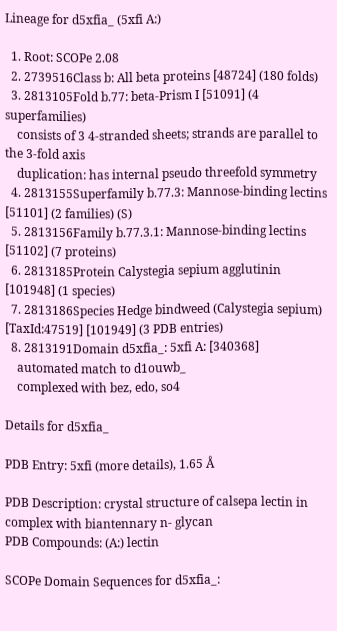Lineage for d5xfia_ (5xfi A:)

  1. Root: SCOPe 2.08
  2. 2739516Class b: All beta proteins [48724] (180 folds)
  3. 2813105Fold b.77: beta-Prism I [51091] (4 superfamilies)
    consists of 3 4-stranded sheets; strands are parallel to the 3-fold axis
    duplication: has internal pseudo threefold symmetry
  4. 2813155Superfamily b.77.3: Mannose-binding lectins [51101] (2 families) (S)
  5. 2813156Family b.77.3.1: Mannose-binding lectins [51102] (7 proteins)
  6. 2813185Protein Calystegia sepium agglutinin [101948] (1 species)
  7. 2813186Species Hedge bindweed (Calystegia sepium) [TaxId:47519] [101949] (3 PDB entries)
  8. 2813191Domain d5xfia_: 5xfi A: [340368]
    automated match to d1ouwb_
    complexed with bez, edo, so4

Details for d5xfia_

PDB Entry: 5xfi (more details), 1.65 Å

PDB Description: crystal structure of calsepa lectin in complex with biantennary n- glycan
PDB Compounds: (A:) lectin

SCOPe Domain Sequences for d5xfia_: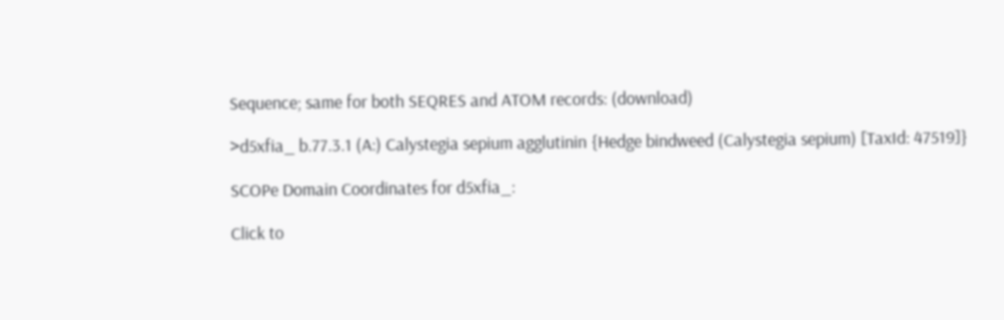Sequence; same for both SEQRES and ATOM records: (download)

>d5xfia_ b.77.3.1 (A:) Calystegia sepium agglutinin {Hedge bindweed (Calystegia sepium) [TaxId: 47519]}

SCOPe Domain Coordinates for d5xfia_:

Click to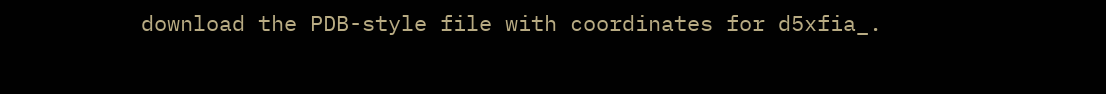download the PDB-style file with coordinates for d5xfia_.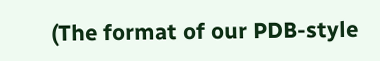(The format of our PDB-style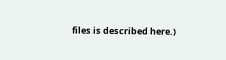files is described here.)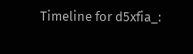Timeline for d5xfia_: